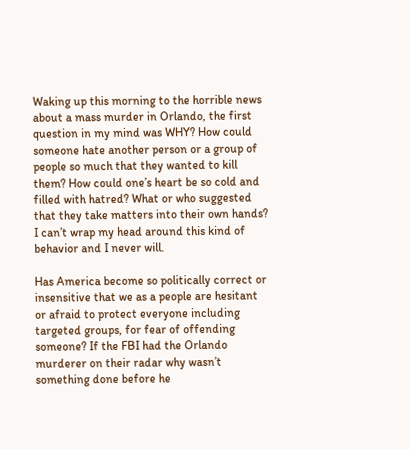Waking up this morning to the horrible news about a mass murder in Orlando, the first question in my mind was WHY? How could someone hate another person or a group of people so much that they wanted to kill them? How could one’s heart be so cold and filled with hatred? What or who suggested that they take matters into their own hands? I can’t wrap my head around this kind of behavior and I never will.

Has America become so politically correct or insensitive that we as a people are hesitant or afraid to protect everyone including targeted groups, for fear of offending someone? If the FBI had the Orlando murderer on their radar why wasn’t something done before he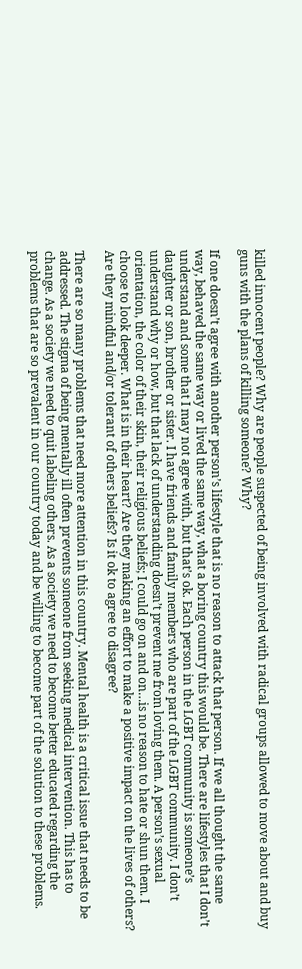killed innocent people? Why are people suspected of being involved with radical groups allowed to move about and buy guns with the plans of killing someone? Why?

If one doesn’t agree with another person’s lifestyle that is no reason to attack that person. If we all thought the same way, behaved the same way or lived the same way, what a boring country this would be. There are lifestyles that I don’t understand and some that I may not agree with, but that’s ok. Each person in the LGBT community is someone’s daughter or son, brother or sister. I have friends and family members who are part of the LGBT community. I don’t understand why or how, but that lack of understanding doesn’t prevent me from loving them. A person’s sexual orientation, the color of their skin, their religious beliefs; I could go on and on…is no reason to hate or shun them. I choose to look deeper. What is in their heart? Are they making an effort to make a positive impact on the lives of others? Are they mindful and/or tolerant of others beliefs? Is it ok to agree to disagree?

There are so many problems that need more attention in this country. Mental health is a critical issue that needs to be addressed. The stigma of being mentally ill often prevents someone from seeking medical intervention. This has to change. As a society we need to quit labeling others. As a society we need to become better educated regarding the problems that are so prevalent in our country today and be willing to become part of the solution to these problems.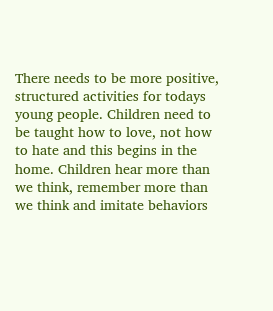There needs to be more positive, structured activities for todays young people. Children need to be taught how to love, not how to hate and this begins in the home. Children hear more than we think, remember more than we think and imitate behaviors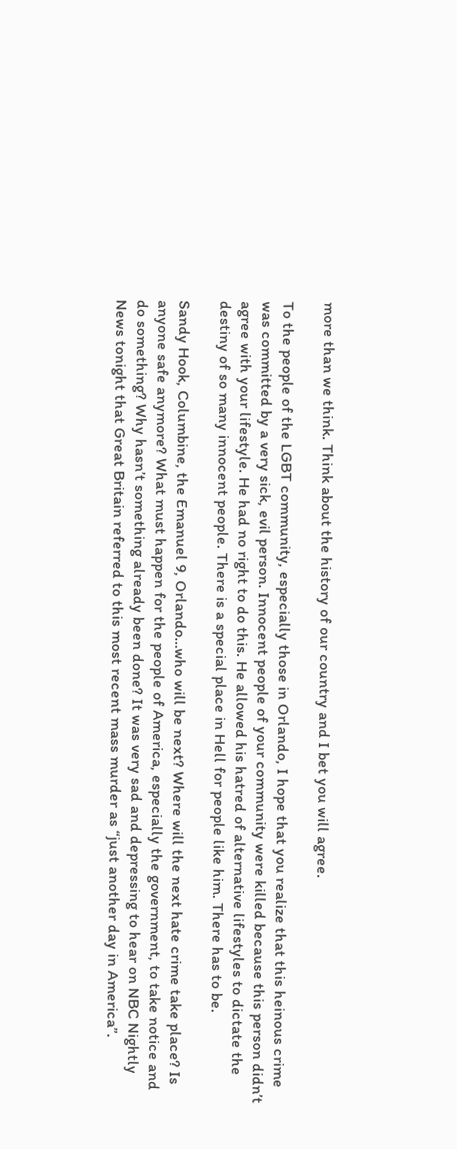more than we think. Think about the history of our country and I bet you will agree.

To the people of the LGBT community, especially those in Orlando, I hope that you realize that this heinous crime was committed by a very sick, evil person. Innocent people of your community were killed because this person didn’t agree with your lifestyle. He had no right to do this. He allowed his hatred of alternative lifestyles to dictate the destiny of so many innocent people. There is a special place in Hell for people like him. There has to be.

Sandy Hook, Columbine, the Emanuel 9, Orlando…who will be next? Where will the next hate crime take place? Is anyone safe anymore? What must happen for the people of America, especially the government, to take notice and do something? Why hasn’t something already been done? It was very sad and depressing to hear on NBC Nightly News tonight that Great Britain referred to this most recent mass murder as “just another day in America”.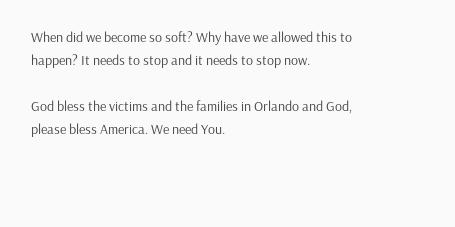When did we become so soft? Why have we allowed this to happen? It needs to stop and it needs to stop now.

God bless the victims and the families in Orlando and God, please bless America. We need You.